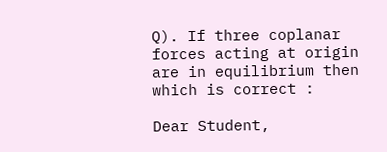Q). If three coplanar forces acting at origin are in equilibrium then which is correct :

Dear Student,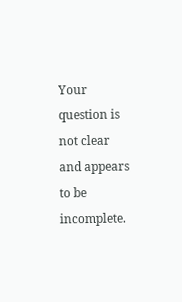Your question is not clear and appears to be incomplete.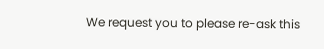We request you to please re-ask this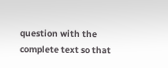question with the complete text so that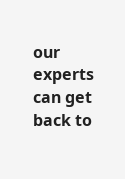our experts can get back to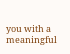you with a meaningful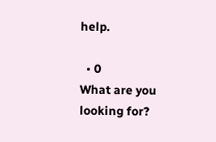help.

  • 0
What are you looking for?